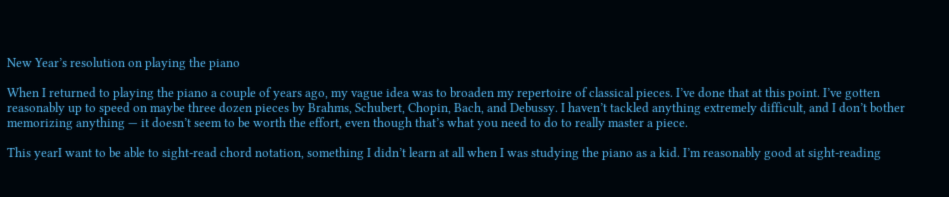New Year’s resolution on playing the piano

When I returned to playing the piano a couple of years ago, my vague idea was to broaden my repertoire of classical pieces. I’ve done that at this point. I’ve gotten reasonably up to speed on maybe three dozen pieces by Brahms, Schubert, Chopin, Bach, and Debussy. I haven’t tackled anything extremely difficult, and I don’t bother memorizing anything — it doesn’t seem to be worth the effort, even though that’s what you need to do to really master a piece.

This yearI want to be able to sight-read chord notation, something I didn’t learn at all when I was studying the piano as a kid. I’m reasonably good at sight-reading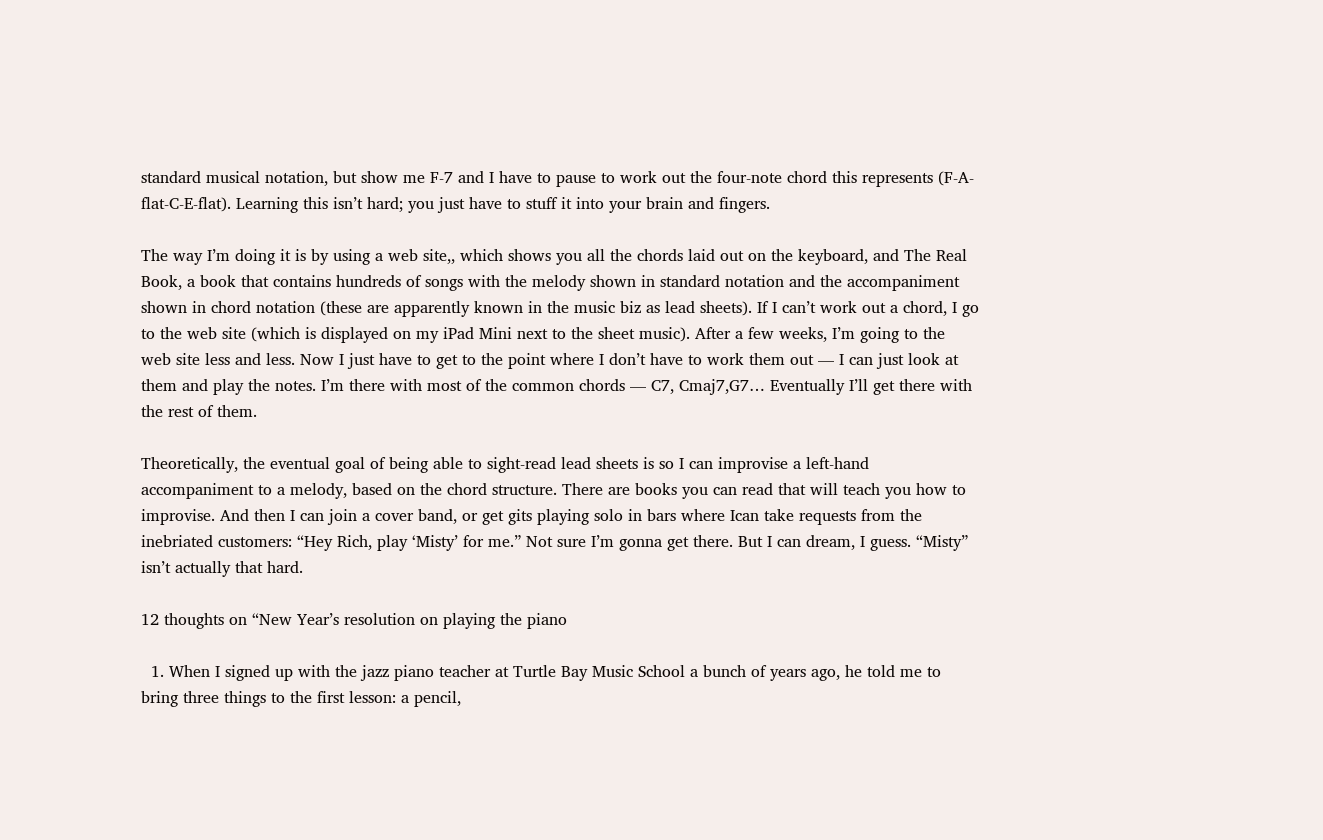standard musical notation, but show me F-7 and I have to pause to work out the four-note chord this represents (F-A-flat-C-E-flat). Learning this isn’t hard; you just have to stuff it into your brain and fingers.

The way I’m doing it is by using a web site,, which shows you all the chords laid out on the keyboard, and The Real Book, a book that contains hundreds of songs with the melody shown in standard notation and the accompaniment shown in chord notation (these are apparently known in the music biz as lead sheets). If I can’t work out a chord, I go to the web site (which is displayed on my iPad Mini next to the sheet music). After a few weeks, I’m going to the web site less and less. Now I just have to get to the point where I don’t have to work them out — I can just look at them and play the notes. I’m there with most of the common chords — C7, Cmaj7,G7… Eventually I’ll get there with the rest of them.

Theoretically, the eventual goal of being able to sight-read lead sheets is so I can improvise a left-hand accompaniment to a melody, based on the chord structure. There are books you can read that will teach you how to improvise. And then I can join a cover band, or get gits playing solo in bars where Ican take requests from the inebriated customers: “Hey Rich, play ‘Misty’ for me.” Not sure I’m gonna get there. But I can dream, I guess. “Misty” isn’t actually that hard.

12 thoughts on “New Year’s resolution on playing the piano

  1. When I signed up with the jazz piano teacher at Turtle Bay Music School a bunch of years ago, he told me to bring three things to the first lesson: a pencil,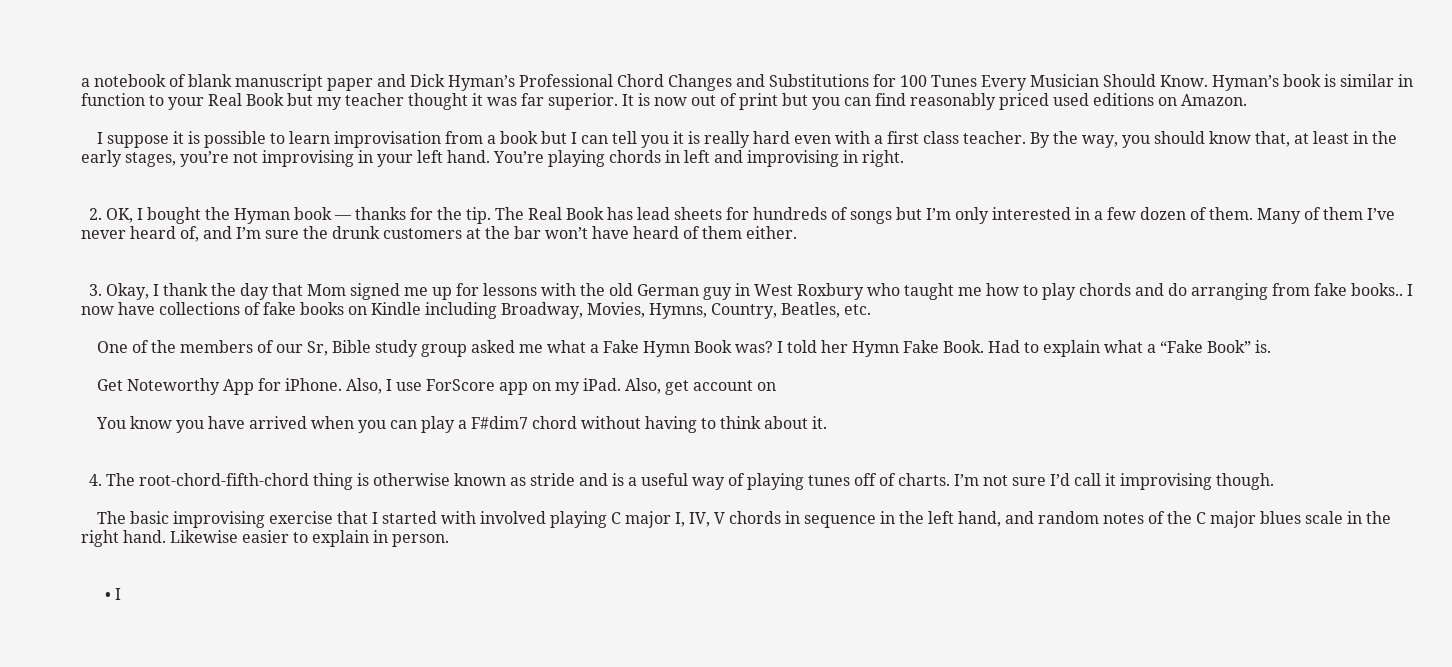a notebook of blank manuscript paper and Dick Hyman’s Professional Chord Changes and Substitutions for 100 Tunes Every Musician Should Know. Hyman’s book is similar in function to your Real Book but my teacher thought it was far superior. It is now out of print but you can find reasonably priced used editions on Amazon.

    I suppose it is possible to learn improvisation from a book but I can tell you it is really hard even with a first class teacher. By the way, you should know that, at least in the early stages, you’re not improvising in your left hand. You’re playing chords in left and improvising in right.


  2. OK, I bought the Hyman book — thanks for the tip. The Real Book has lead sheets for hundreds of songs but I’m only interested in a few dozen of them. Many of them I’ve never heard of, and I’m sure the drunk customers at the bar won’t have heard of them either.


  3. Okay, I thank the day that Mom signed me up for lessons with the old German guy in West Roxbury who taught me how to play chords and do arranging from fake books.. I now have collections of fake books on Kindle including Broadway, Movies, Hymns, Country, Beatles, etc.

    One of the members of our Sr, Bible study group asked me what a Fake Hymn Book was? I told her Hymn Fake Book. Had to explain what a “Fake Book” is.

    Get Noteworthy App for iPhone. Also, I use ForScore app on my iPad. Also, get account on

    You know you have arrived when you can play a F#dim7 chord without having to think about it.


  4. The root-chord-fifth-chord thing is otherwise known as stride and is a useful way of playing tunes off of charts. I’m not sure I’d call it improvising though.

    The basic improvising exercise that I started with involved playing C major I, IV, V chords in sequence in the left hand, and random notes of the C major blues scale in the right hand. Likewise easier to explain in person.


      • I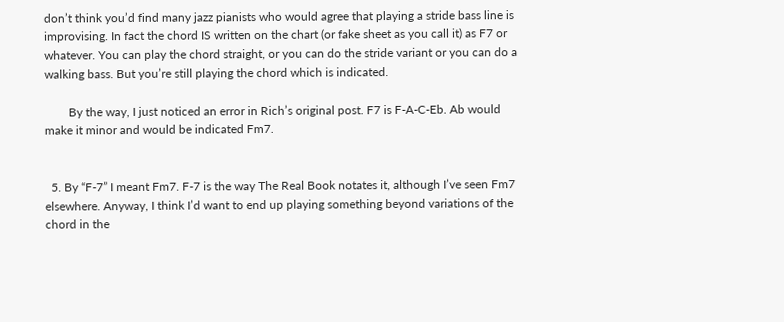don’t think you’d find many jazz pianists who would agree that playing a stride bass line is improvising. In fact the chord IS written on the chart (or fake sheet as you call it) as F7 or whatever. You can play the chord straight, or you can do the stride variant or you can do a walking bass. But you’re still playing the chord which is indicated.

        By the way, I just noticed an error in Rich’s original post. F7 is F-A-C-Eb. Ab would make it minor and would be indicated Fm7.


  5. By “F-7” I meant Fm7. F-7 is the way The Real Book notates it, although I’ve seen Fm7 elsewhere. Anyway, I think I’d want to end up playing something beyond variations of the chord in the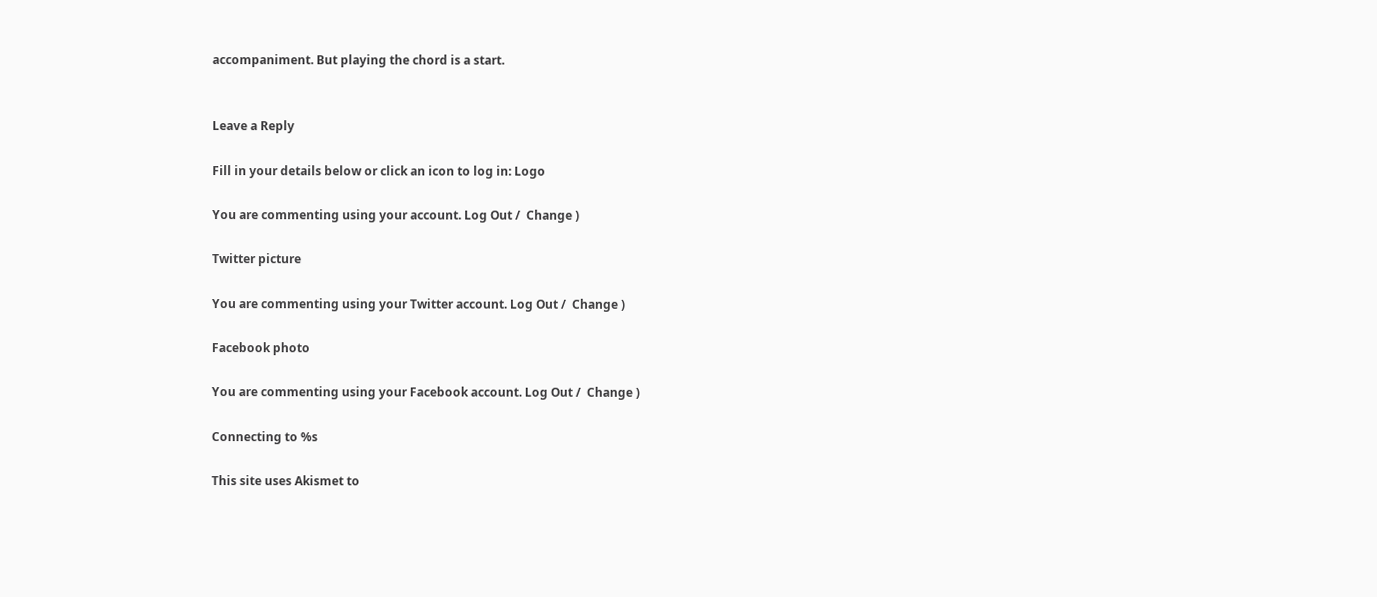accompaniment. But playing the chord is a start.


Leave a Reply

Fill in your details below or click an icon to log in: Logo

You are commenting using your account. Log Out /  Change )

Twitter picture

You are commenting using your Twitter account. Log Out /  Change )

Facebook photo

You are commenting using your Facebook account. Log Out /  Change )

Connecting to %s

This site uses Akismet to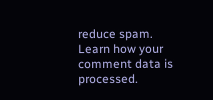reduce spam. Learn how your comment data is processed.